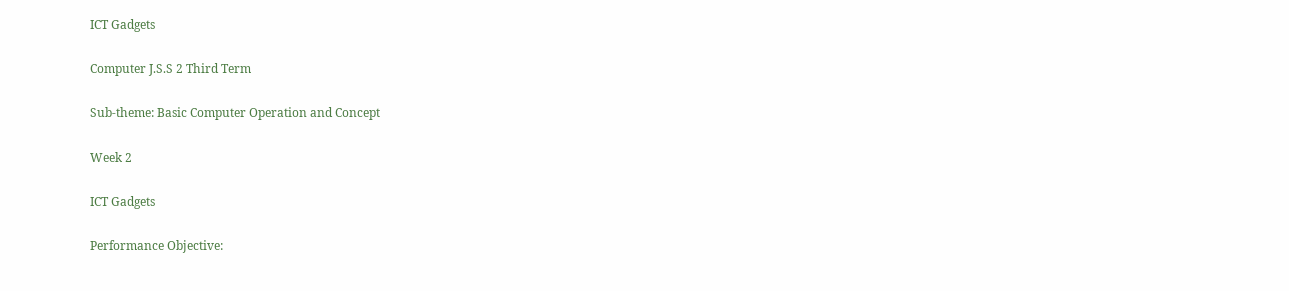ICT Gadgets

Computer J.S.S 2 Third Term

Sub-theme: Basic Computer Operation and Concept

Week 2

ICT Gadgets

Performance Objective: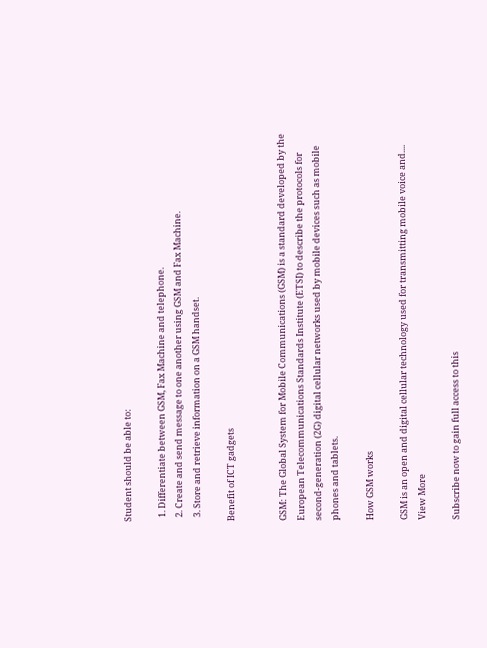Student should be able to:

  1. Differentiate between GSM, Fax Machine and telephone.
  2. Create and send message to one another using GSM and Fax Machine.
  3. Store and retrieve information on a GSM handset.

Benefit of ICT gadgets


GSM: The Global System for Mobile Communications (GSM) is a standard developed by the European Telecommunications Standards Institute (ETSI) to describe the protocols for second-generation (2G) digital cellular networks used by mobile devices such as mobile phones and tablets.

How GSM works

GSM is an open and digital cellular technology used for transmitting mobile voice and.... View More

Subscribe now to gain full access to this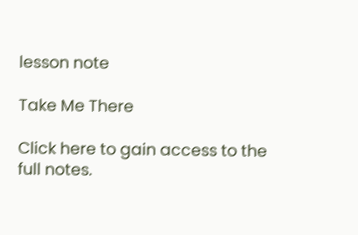lesson note

Take Me There

Click here to gain access to the full notes.